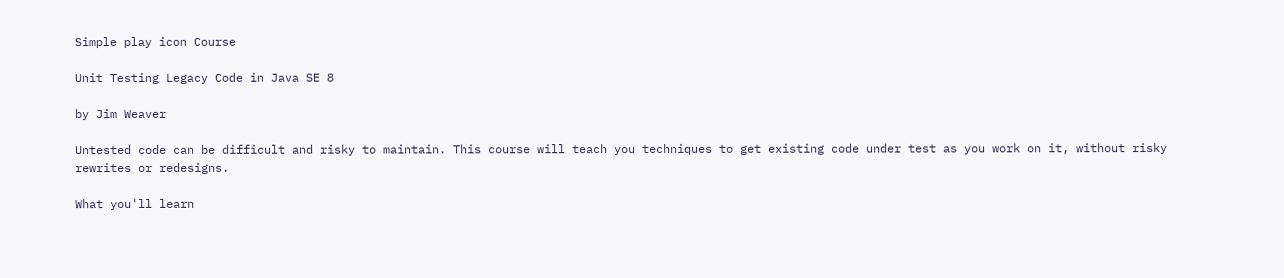Simple play icon Course

Unit Testing Legacy Code in Java SE 8

by Jim Weaver

Untested code can be difficult and risky to maintain. This course will teach you techniques to get existing code under test as you work on it, without risky rewrites or redesigns.

What you'll learn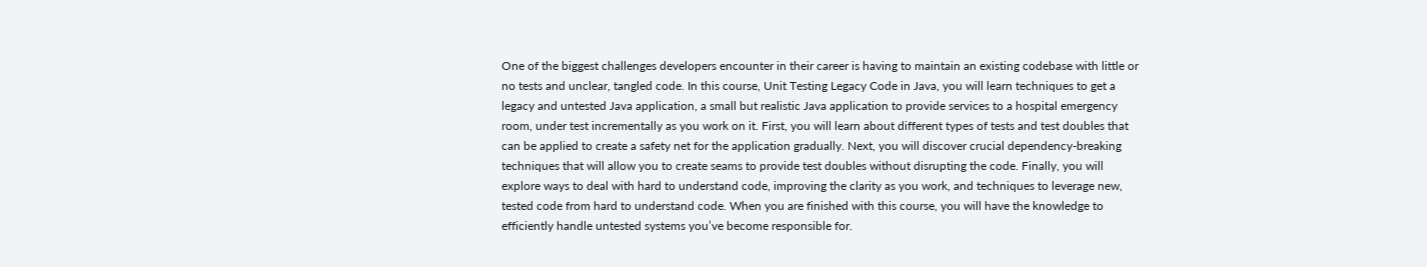One of the biggest challenges developers encounter in their career is having to maintain an existing codebase with little or no tests and unclear, tangled code. In this course, Unit Testing Legacy Code in Java, you will learn techniques to get a legacy and untested Java application, a small but realistic Java application to provide services to a hospital emergency room, under test incrementally as you work on it. First, you will learn about different types of tests and test doubles that can be applied to create a safety net for the application gradually. Next, you will discover crucial dependency-breaking techniques that will allow you to create seams to provide test doubles without disrupting the code. Finally, you will explore ways to deal with hard to understand code, improving the clarity as you work, and techniques to leverage new, tested code from hard to understand code. When you are finished with this course, you will have the knowledge to efficiently handle untested systems you’ve become responsible for.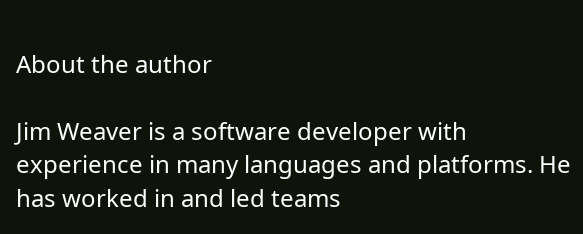About the author

Jim Weaver is a software developer with experience in many languages and platforms. He has worked in and led teams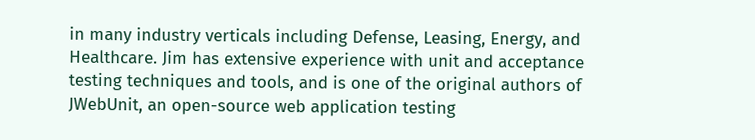in many industry verticals including Defense, Leasing, Energy, and Healthcare. Jim has extensive experience with unit and acceptance testing techniques and tools, and is one of the original authors of JWebUnit, an open-source web application testing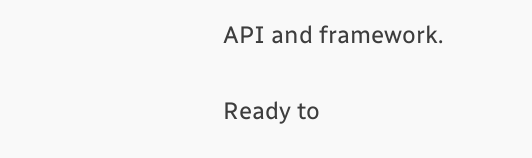API and framework.

Ready to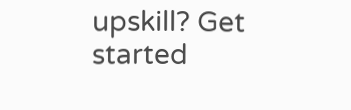upskill? Get started